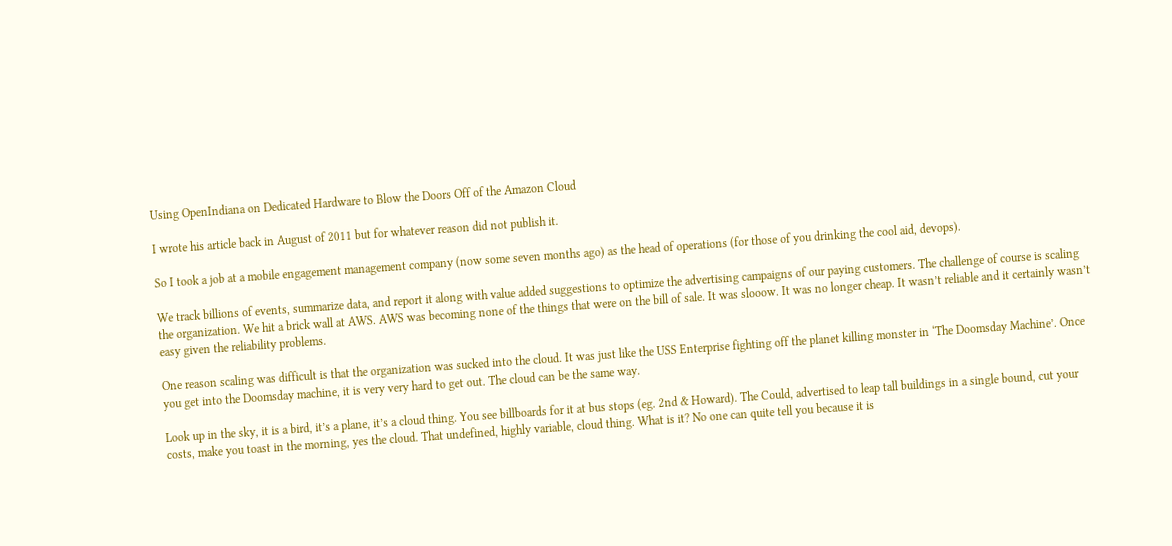Using OpenIndiana on Dedicated Hardware to Blow the Doors Off of the Amazon Cloud

I wrote his article back in August of 2011 but for whatever reason did not publish it.

So I took a job at a mobile engagement management company (now some seven months ago) as the head of operations (for those of you drinking the cool aid, devops).

We track billions of events, summarize data, and report it along with value added suggestions to optimize the advertising campaigns of our paying customers. The challenge of course is scaling the organization. We hit a brick wall at AWS. AWS was becoming none of the things that were on the bill of sale. It was slooow. It was no longer cheap. It wasn’t reliable and it certainly wasn’t easy given the reliability problems.

One reason scaling was difficult is that the organization was sucked into the cloud. It was just like the USS Enterprise fighting off the planet killing monster in ‘The Doomsday Machine’. Once you get into the Doomsday machine, it is very very hard to get out. The cloud can be the same way.

Look up in the sky, it is a bird, it’s a plane, it’s a cloud thing. You see billboards for it at bus stops (eg. 2nd & Howard). The Could, advertised to leap tall buildings in a single bound, cut your costs, make you toast in the morning, yes the cloud. That undefined, highly variable, cloud thing. What is it? No one can quite tell you because it is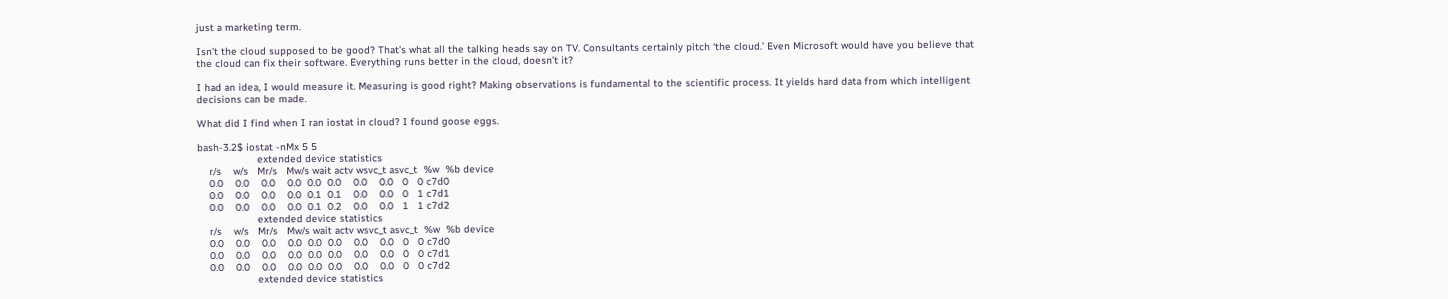just a marketing term.

Isn’t the cloud supposed to be good? That’s what all the talking heads say on TV. Consultants certainly pitch ‘the cloud.’ Even Microsoft would have you believe that the cloud can fix their software. Everything runs better in the cloud, doesn’t it?

I had an idea, I would measure it. Measuring is good right? Making observations is fundamental to the scientific process. It yields hard data from which intelligent decisions can be made.

What did I find when I ran iostat in cloud? I found goose eggs.

bash-3.2$ iostat -nMx 5 5
                    extended device statistics
    r/s    w/s   Mr/s   Mw/s wait actv wsvc_t asvc_t  %w  %b device
    0.0    0.0    0.0    0.0  0.0  0.0    0.0    0.0   0   0 c7d0
    0.0    0.0    0.0    0.0  0.1  0.1    0.0    0.0   0   1 c7d1
    0.0    0.0    0.0    0.0  0.1  0.2    0.0    0.0   1   1 c7d2
                    extended device statistics
    r/s    w/s   Mr/s   Mw/s wait actv wsvc_t asvc_t  %w  %b device
    0.0    0.0    0.0    0.0  0.0  0.0    0.0    0.0   0   0 c7d0
    0.0    0.0    0.0    0.0  0.0  0.0    0.0    0.0   0   0 c7d1
    0.0    0.0    0.0    0.0  0.0  0.0    0.0    0.0   0   0 c7d2
                    extended device statistics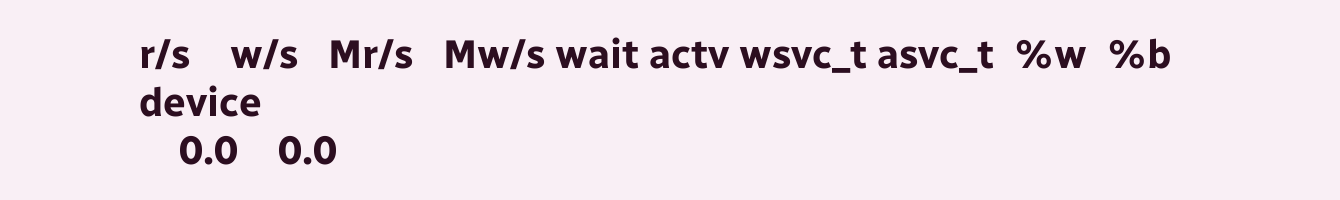r/s    w/s   Mr/s   Mw/s wait actv wsvc_t asvc_t  %w  %b device
    0.0    0.0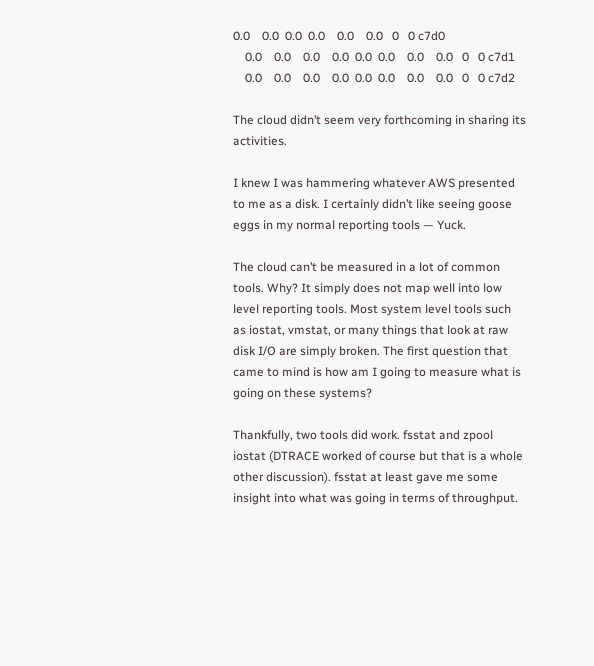0.0    0.0  0.0  0.0    0.0    0.0   0   0 c7d0
    0.0    0.0    0.0    0.0  0.0  0.0    0.0    0.0   0   0 c7d1
    0.0    0.0    0.0    0.0  0.0  0.0    0.0    0.0   0   0 c7d2

The cloud didn’t seem very forthcoming in sharing its activities.

I knew I was hammering whatever AWS presented to me as a disk. I certainly didn’t like seeing goose eggs in my normal reporting tools — Yuck.

The cloud can’t be measured in a lot of common tools. Why? It simply does not map well into low level reporting tools. Most system level tools such as iostat, vmstat, or many things that look at raw disk I/O are simply broken. The first question that came to mind is how am I going to measure what is going on these systems?

Thankfully, two tools did work. fsstat and zpool iostat (DTRACE worked of course but that is a whole other discussion). fsstat at least gave me some insight into what was going in terms of throughput.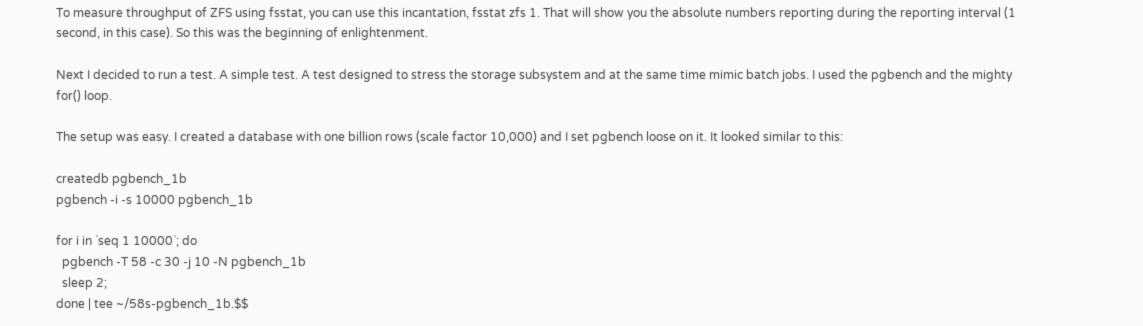To measure throughput of ZFS using fsstat, you can use this incantation, fsstat zfs 1. That will show you the absolute numbers reporting during the reporting interval (1 second, in this case). So this was the beginning of enlightenment.

Next I decided to run a test. A simple test. A test designed to stress the storage subsystem and at the same time mimic batch jobs. I used the pgbench and the mighty for() loop.

The setup was easy. I created a database with one billion rows (scale factor 10,000) and I set pgbench loose on it. It looked similar to this:

createdb pgbench_1b
pgbench -i -s 10000 pgbench_1b

for i in `seq 1 10000`; do
  pgbench -T 58 -c 30 -j 10 -N pgbench_1b
  sleep 2;
done | tee ~/58s-pgbench_1b.$$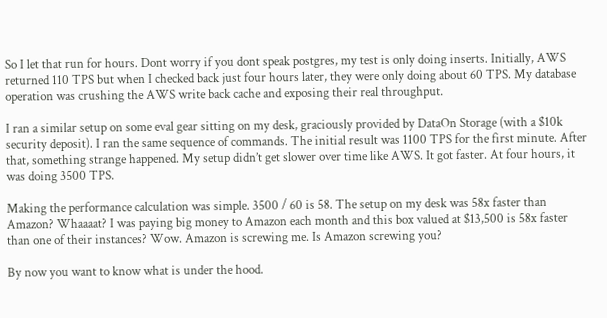So I let that run for hours. Dont worry if you dont speak postgres, my test is only doing inserts. Initially, AWS returned 110 TPS but when I checked back just four hours later, they were only doing about 60 TPS. My database operation was crushing the AWS write back cache and exposing their real throughput.

I ran a similar setup on some eval gear sitting on my desk, graciously provided by DataOn Storage (with a $10k security deposit). I ran the same sequence of commands. The initial result was 1100 TPS for the first minute. After that, something strange happened. My setup didn’t get slower over time like AWS. It got faster. At four hours, it was doing 3500 TPS.

Making the performance calculation was simple. 3500 / 60 is 58. The setup on my desk was 58x faster than Amazon? Whaaaat? I was paying big money to Amazon each month and this box valued at $13,500 is 58x faster than one of their instances? Wow. Amazon is screwing me. Is Amazon screwing you?

By now you want to know what is under the hood.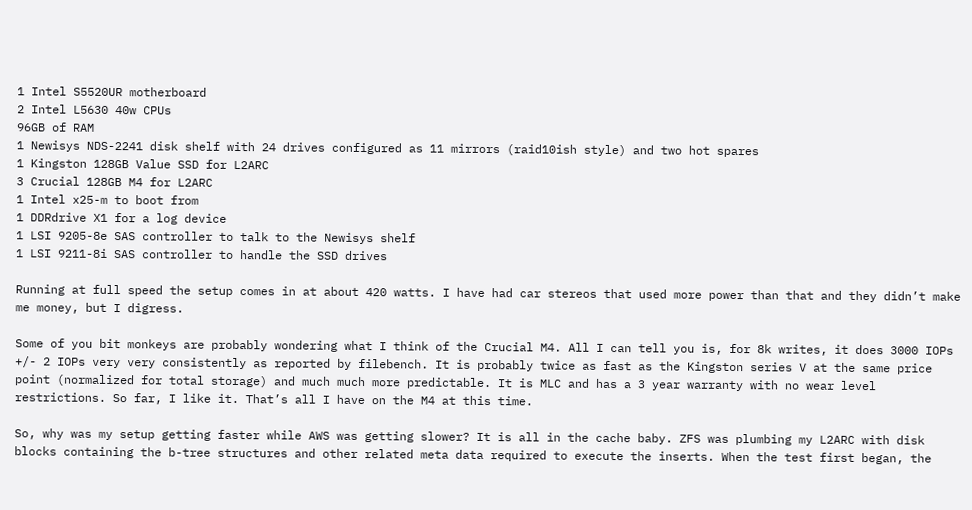1 Intel S5520UR motherboard
2 Intel L5630 40w CPUs
96GB of RAM
1 Newisys NDS-2241 disk shelf with 24 drives configured as 11 mirrors (raid10ish style) and two hot spares
1 Kingston 128GB Value SSD for L2ARC
3 Crucial 128GB M4 for L2ARC
1 Intel x25-m to boot from
1 DDRdrive X1 for a log device
1 LSI 9205-8e SAS controller to talk to the Newisys shelf
1 LSI 9211-8i SAS controller to handle the SSD drives

Running at full speed the setup comes in at about 420 watts. I have had car stereos that used more power than that and they didn’t make me money, but I digress.

Some of you bit monkeys are probably wondering what I think of the Crucial M4. All I can tell you is, for 8k writes, it does 3000 IOPs +/- 2 IOPs very very consistently as reported by filebench. It is probably twice as fast as the Kingston series V at the same price point (normalized for total storage) and much much more predictable. It is MLC and has a 3 year warranty with no wear level restrictions. So far, I like it. That’s all I have on the M4 at this time.

So, why was my setup getting faster while AWS was getting slower? It is all in the cache baby. ZFS was plumbing my L2ARC with disk blocks containing the b-tree structures and other related meta data required to execute the inserts. When the test first began, the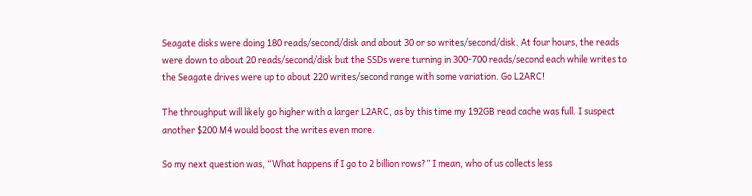Seagate disks were doing 180 reads/second/disk and about 30 or so writes/second/disk. At four hours, the reads were down to about 20 reads/second/disk but the SSDs were turning in 300-700 reads/second each while writes to the Seagate drives were up to about 220 writes/second range with some variation. Go L2ARC!

The throughput will likely go higher with a larger L2ARC, as by this time my 192GB read cache was full. I suspect another $200 M4 would boost the writes even more.

So my next question was, “What happens if I go to 2 billion rows?” I mean, who of us collects less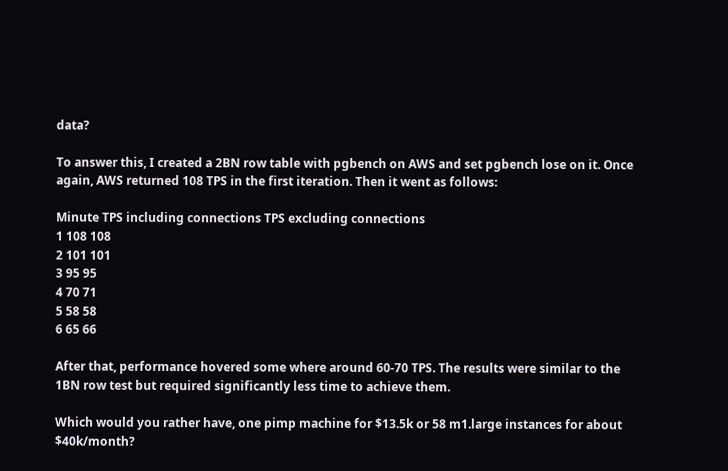data?

To answer this, I created a 2BN row table with pgbench on AWS and set pgbench lose on it. Once again, AWS returned 108 TPS in the first iteration. Then it went as follows:

Minute TPS including connections TPS excluding connections
1 108 108
2 101 101
3 95 95
4 70 71
5 58 58
6 65 66

After that, performance hovered some where around 60-70 TPS. The results were similar to the 1BN row test but required significantly less time to achieve them.

Which would you rather have, one pimp machine for $13.5k or 58 m1.large instances for about $40k/month?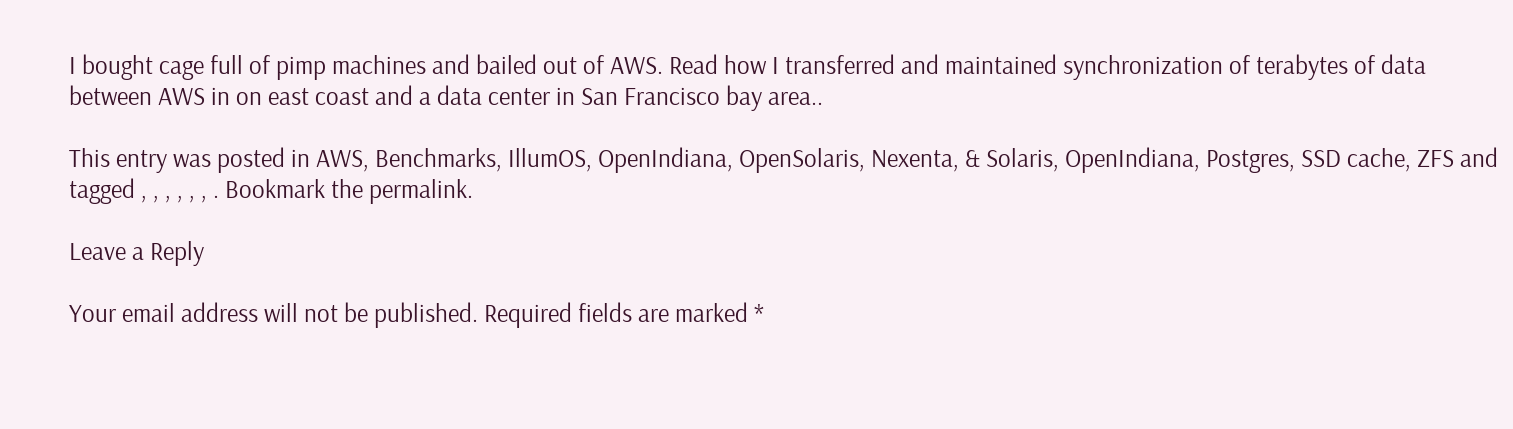I bought cage full of pimp machines and bailed out of AWS. Read how I transferred and maintained synchronization of terabytes of data between AWS in on east coast and a data center in San Francisco bay area..

This entry was posted in AWS, Benchmarks, IllumOS, OpenIndiana, OpenSolaris, Nexenta, & Solaris, OpenIndiana, Postgres, SSD cache, ZFS and tagged , , , , , , . Bookmark the permalink.

Leave a Reply

Your email address will not be published. Required fields are marked *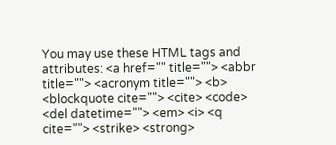You may use these HTML tags and attributes: <a href="" title=""> <abbr title=""> <acronym title=""> <b> <blockquote cite=""> <cite> <code> <del datetime=""> <em> <i> <q cite=""> <strike> <strong>